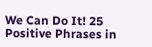We Can Do It! 25 Positive Phrases in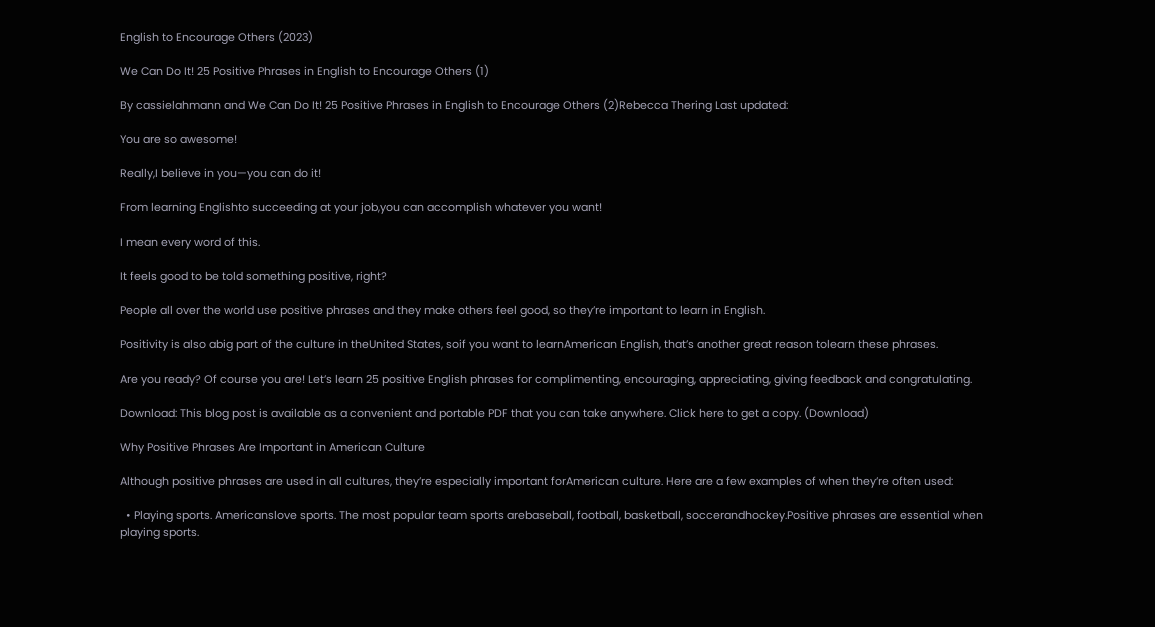English to Encourage Others (2023)

We Can Do It! 25 Positive Phrases in English to Encourage Others (1)

By cassielahmann and We Can Do It! 25 Positive Phrases in English to Encourage Others (2)Rebecca Thering Last updated:

You are so awesome!

Really,I believe in you—you can do it!

From learning Englishto succeeding at your job,you can accomplish whatever you want!

I mean every word of this.

It feels good to be told something positive, right?

People all over the world use positive phrases and they make others feel good, so they’re important to learn in English.

Positivity is also abig part of the culture in theUnited States, soif you want to learnAmerican English, that’s another great reason tolearn these phrases.

Are you ready? Of course you are! Let’s learn 25 positive English phrases for complimenting, encouraging, appreciating, giving feedback and congratulating.

Download: This blog post is available as a convenient and portable PDF that you can take anywhere. Click here to get a copy. (Download)

Why Positive Phrases Are Important in American Culture

Although positive phrases are used in all cultures, they’re especially important forAmerican culture. Here are a few examples of when they’re often used:

  • Playing sports. Americanslove sports. The most popular team sports arebaseball, football, basketball, soccerandhockey.Positive phrases are essential when playing sports.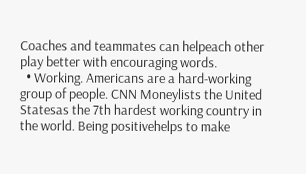Coaches and teammates can helpeach other play better with encouraging words.
  • Working. Americans are a hard-working group of people. CNN Moneylists the United Statesas the 7th hardest working country in the world. Being positivehelps to make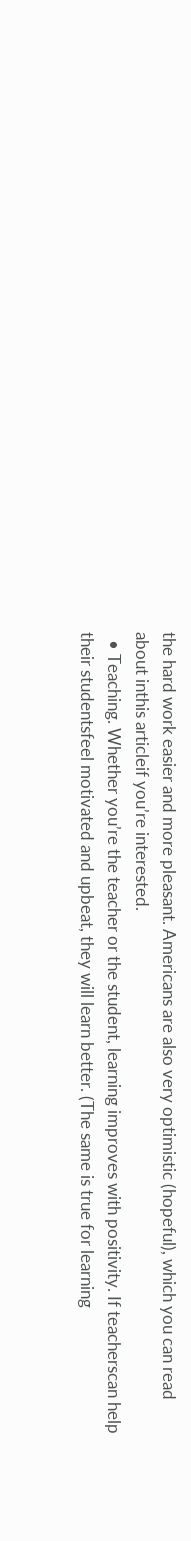the hard work easier and more pleasant. Americans are also very optimistic (hopeful), which you can read about inthis articleif you’re interested.
  • Teaching. Whether you’re the teacher or the student, learning improves with positivity. If teacherscan help their studentsfeel motivated and upbeat, they will learn better. (The same is true for learning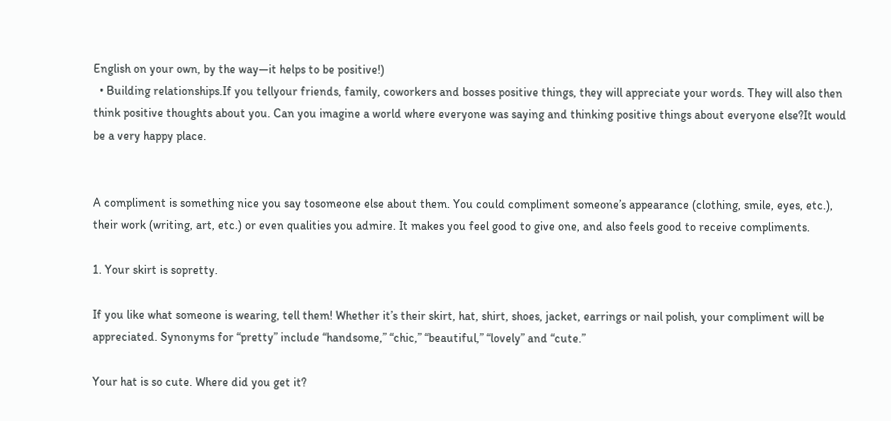English on your own, by the way—it helps to be positive!)
  • Building relationships.If you tellyour friends, family, coworkers and bosses positive things, they will appreciate your words. They will also then think positive thoughts about you. Can you imagine a world where everyone was saying and thinking positive things about everyone else?It would be a very happy place.


A compliment is something nice you say tosomeone else about them. You could compliment someone’s appearance (clothing, smile, eyes, etc.), their work (writing, art, etc.) or even qualities you admire. It makes you feel good to give one, and also feels good to receive compliments.

1. Your skirt is sopretty.

If you like what someone is wearing, tell them! Whether it’s their skirt, hat, shirt, shoes, jacket, earrings or nail polish, your compliment will be appreciated. Synonyms for “pretty” include “handsome,” “chic,” “beautiful,” “lovely” and “cute.”

Your hat is so cute. Where did you get it?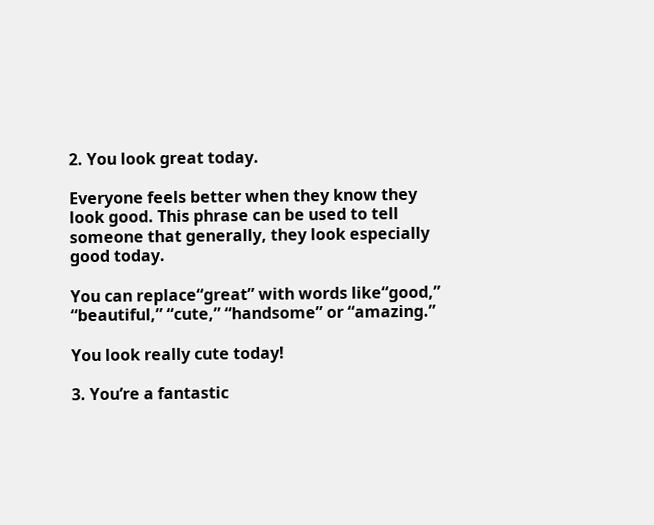2. You look great today.

Everyone feels better when they know they look good. This phrase can be used to tell someone that generally, they look especially good today.

You can replace“great” with words like“good,” “beautiful,” “cute,” “handsome” or “amazing.”

You look really cute today!

3. You’re a fantastic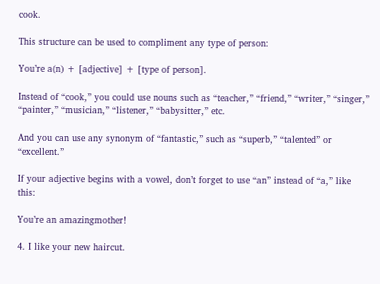cook.

This structure can be used to compliment any type of person:

You’re a(n) + [adjective] + [type of person].

Instead of “cook,” you could use nouns such as “teacher,” “friend,” “writer,” “singer,” “painter,” “musician,” “listener,” “babysitter,” etc.

And you can use any synonym of “fantastic,” such as “superb,” “talented” or “excellent.”

If your adjective begins with a vowel, don’t forget to use “an” instead of “a,” like this:

You’re an amazingmother!

4. I like your new haircut.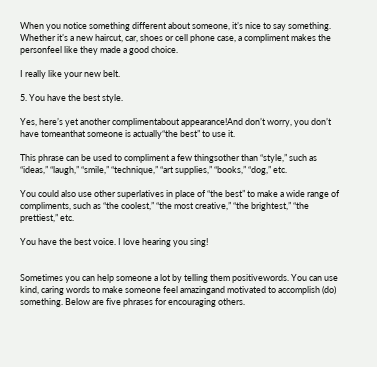When you notice something different about someone, it’s nice to say something. Whether it’s a new haircut, car, shoes or cell phone case, a compliment makes the personfeel like they made a good choice.

I really like your new belt.

5. You have the best style.

Yes, here’s yet another complimentabout appearance!And don’t worry, you don’t have tomeanthat someone is actually“the best” to use it.

This phrase can be used to compliment a few thingsother than “style,” such as “ideas,” “laugh,” “smile,” “technique,” “art supplies,” “books,” “dog,” etc.

You could also use other superlatives in place of “the best” to make a wide range of compliments, such as “the coolest,” “the most creative,” “the brightest,” “the prettiest,” etc.

You have the best voice. I love hearing you sing!


Sometimes you can help someone a lot by telling them positivewords. You can use kind, caring words to make someone feel amazingand motivated to accomplish (do) something. Below are five phrases for encouraging others.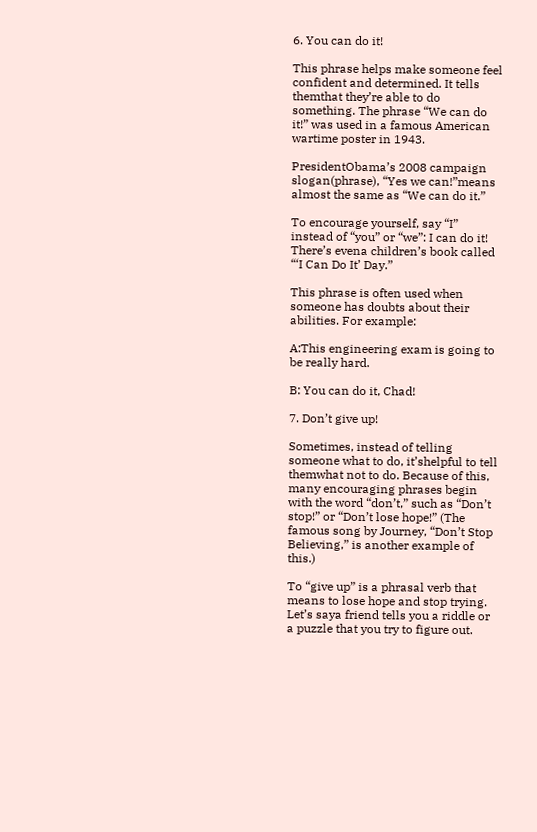6. You can do it!

This phrase helps make someone feel confident and determined. It tells themthat they’re able to do something. The phrase “We can do it!” was used in a famous American wartime poster in 1943.

PresidentObama’s 2008 campaign slogan(phrase), “Yes we can!”means almost the same as “We can do it.”

To encourage yourself, say “I” instead of “you” or “we”: I can do it! There’s evena children’s book called “‘I Can Do It’ Day.”

This phrase is often used when someone has doubts about their abilities. For example:

A:This engineering exam is going to be really hard.

B: You can do it, Chad!

7. Don’t give up!

Sometimes, instead of telling someone what to do, it’shelpful to tell themwhat not to do. Because of this, many encouraging phrases begin with the word “don’t,” such as “Don’t stop!” or “Don’t lose hope!” (The famous song by Journey, “Don’t Stop Believing,” is another example of this.)

To “give up” is a phrasal verb that means to lose hope and stop trying. Let’s saya friend tells you a riddle or a puzzle that you try to figure out.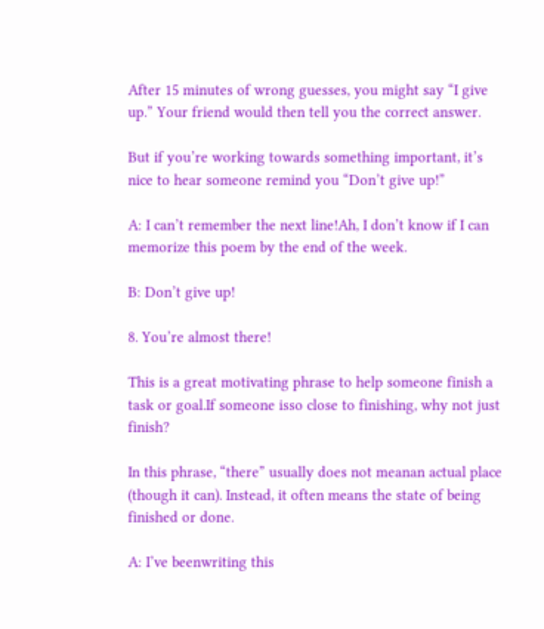After 15 minutes of wrong guesses, you might say “I give up.” Your friend would then tell you the correct answer.

But if you’re working towards something important, it’s nice to hear someone remind you “Don’t give up!”

A: I can’t remember the next line!Ah, I don’t know if I can memorize this poem by the end of the week.

B: Don’t give up!

8. You’re almost there!

This is a great motivating phrase to help someone finish a task or goal.If someone isso close to finishing, why not just finish?

In this phrase, “there” usually does not meanan actual place (though it can). Instead, it often means the state of being finished or done.

A: I’ve beenwriting this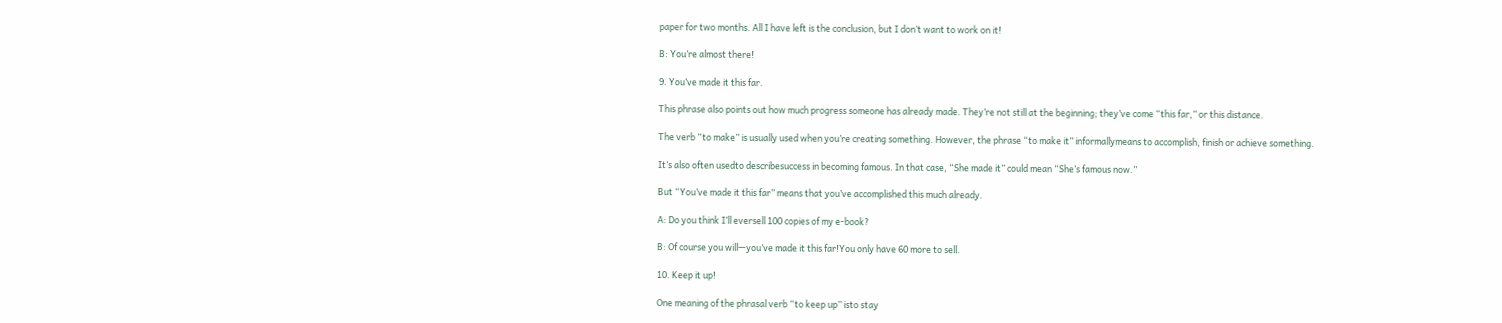paper for two months. All I have left is the conclusion, but I don’t want to work on it!

B: You’re almost there!

9. You’ve made it this far.

This phrase also points out how much progress someone has already made. They’re not still at the beginning; they’ve come “this far,” or this distance.

The verb “to make” is usually used when you’re creating something. However, the phrase “to make it” informallymeans to accomplish, finish or achieve something.

It’s also often usedto describesuccess in becoming famous. In that case, “She made it” could mean “She’s famous now.”

But “You’ve made it this far” means that you’ve accomplished this much already.

A: Do you think I’ll eversell 100 copies of my e-book?

B: Of course you will—you’ve made it this far!You only have 60 more to sell.

10. Keep it up!

One meaning of the phrasal verb “to keep up” isto stay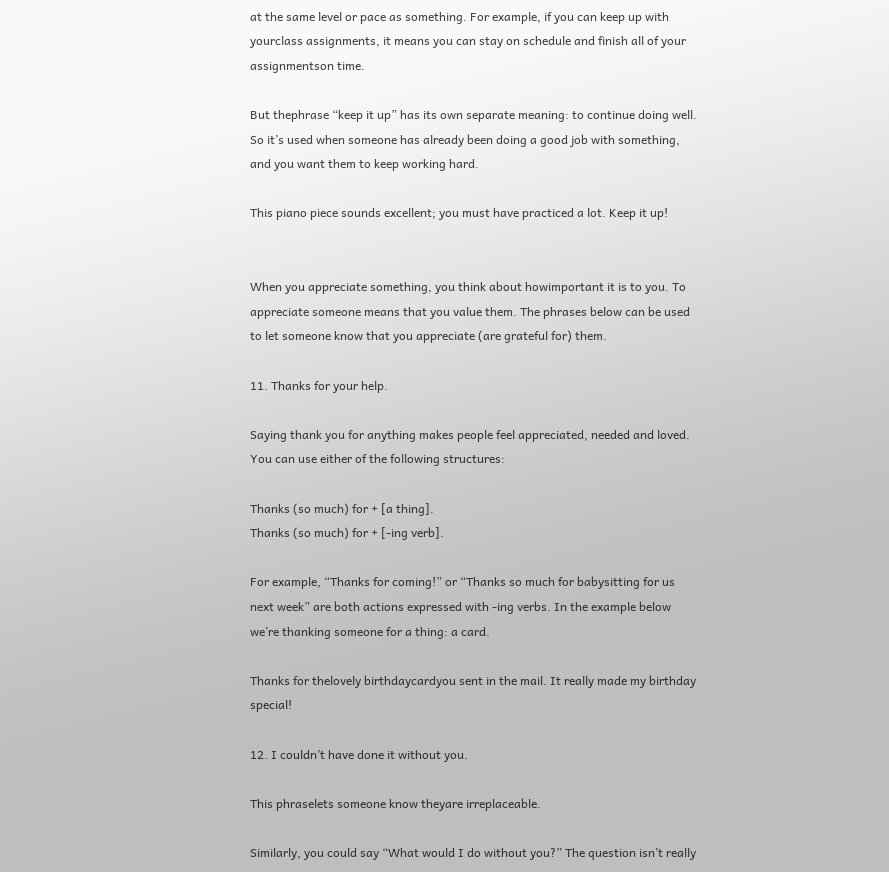at the same level or pace as something. For example, if you can keep up with yourclass assignments, it means you can stay on schedule and finish all of your assignmentson time.

But thephrase “keep it up” has its own separate meaning: to continue doing well. So it’s used when someone has already been doing a good job with something, and you want them to keep working hard.

This piano piece sounds excellent; you must have practiced a lot. Keep it up!


When you appreciate something, you think about howimportant it is to you. To appreciate someone means that you value them. The phrases below can be used to let someone know that you appreciate (are grateful for) them.

11. Thanks for your help.

Saying thank you for anything makes people feel appreciated, needed and loved. You can use either of the following structures:

Thanks (so much) for + [a thing].
Thanks (so much) for + [-ing verb].

For example, “Thanks for coming!” or “Thanks so much for babysitting for us next week” are both actions expressed with -ing verbs. In the example below we’re thanking someone for a thing: a card.

Thanks for thelovely birthdaycardyou sent in the mail. It really made my birthday special!

12. I couldn’t have done it without you.

This phraselets someone know theyare irreplaceable.

Similarly, you could say “What would I do without you?” The question isn’t really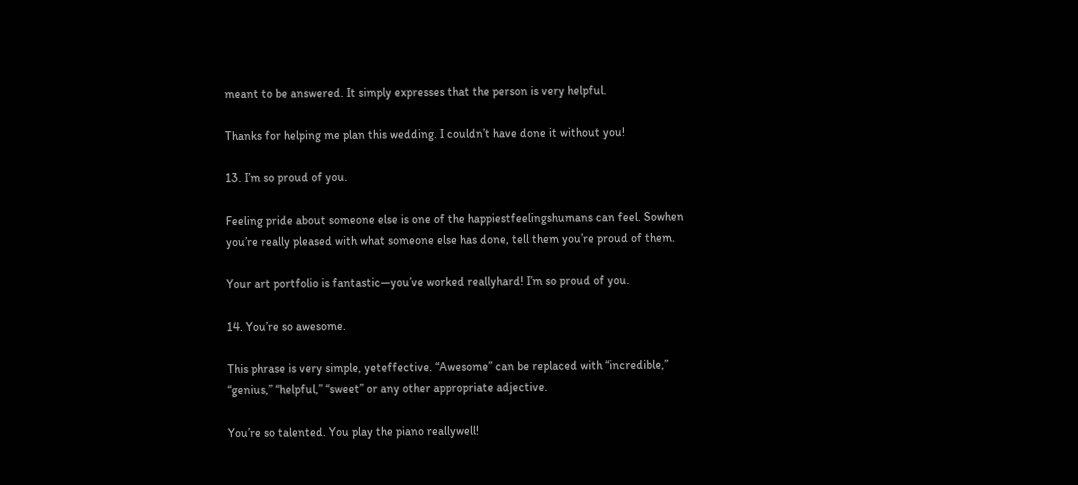meant to be answered. It simply expresses that the person is very helpful.

Thanks for helping me plan this wedding. I couldn’t have done it without you!

13. I’m so proud of you.

Feeling pride about someone else is one of the happiestfeelingshumans can feel. Sowhen you’re really pleased with what someone else has done, tell them you’re proud of them.

Your art portfolio is fantastic—you’ve worked reallyhard! I’m so proud of you.

14. You’re so awesome.

This phrase is very simple, yeteffective. “Awesome” can be replaced with “incredible,” “genius,” “helpful,” “sweet” or any other appropriate adjective.

You’re so talented. You play the piano reallywell!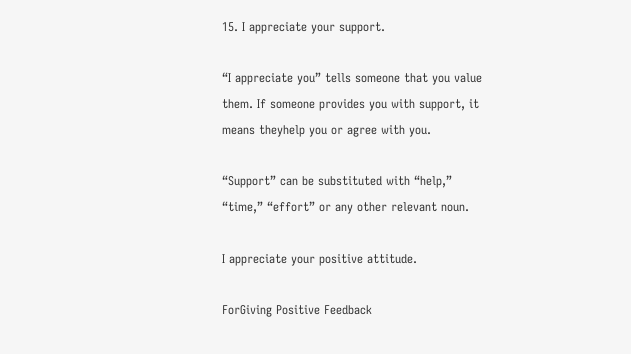15. I appreciate your support.

“I appreciate you” tells someone that you value them. If someone provides you with support, it means theyhelp you or agree with you.

“Support” can be substituted with “help,” “time,” “effort” or any other relevant noun.

I appreciate your positive attitude.

ForGiving Positive Feedback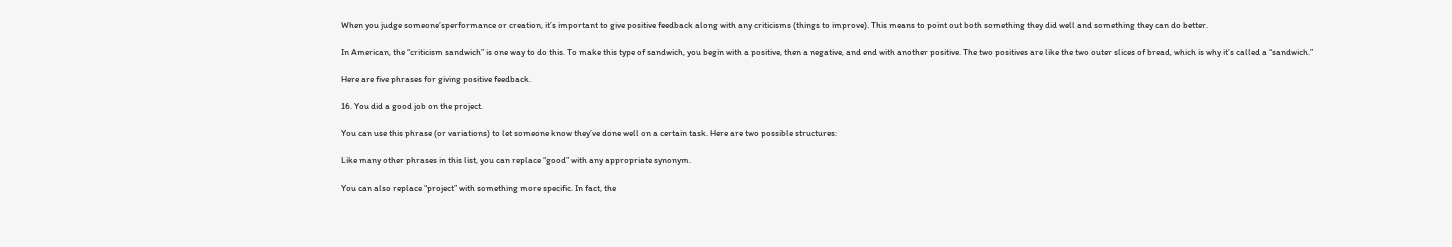When you judge someone’sperformance or creation, it’s important to give positive feedback along with any criticisms (things to improve). This means to point out both something they did well and something they can do better.

In American, the “criticism sandwich” is one way to do this. To make this type of sandwich, you begin with a positive, then a negative, and end with another positive. The two positives are like the two outer slices of bread, which is why it’s called a “sandwich.”

Here are five phrases for giving positive feedback.

16. You did a good job on the project.

You can use this phrase (or variations) to let someone know they’ve done well on a certain task. Here are two possible structures:

Like many other phrases in this list, you can replace “good” with any appropriate synonym.

You can also replace “project” with something more specific. In fact, the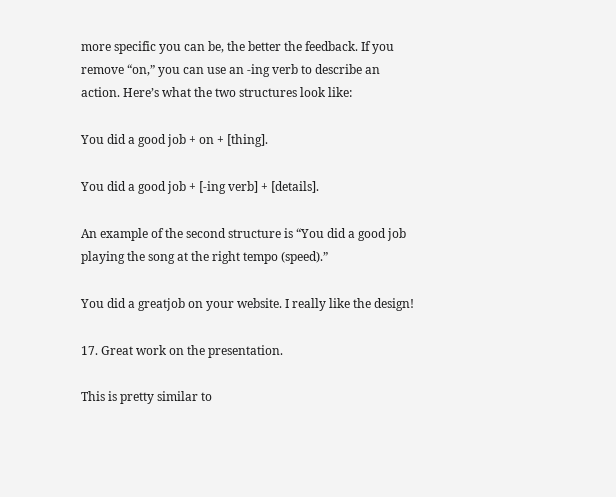more specific you can be, the better the feedback. If you remove “on,” you can use an -ing verb to describe an action. Here’s what the two structures look like:

You did a good job + on + [thing].

You did a good job + [-ing verb] + [details].

An example of the second structure is “You did a good job playing the song at the right tempo (speed).”

You did a greatjob on your website. I really like the design!

17. Great work on the presentation.

This is pretty similar to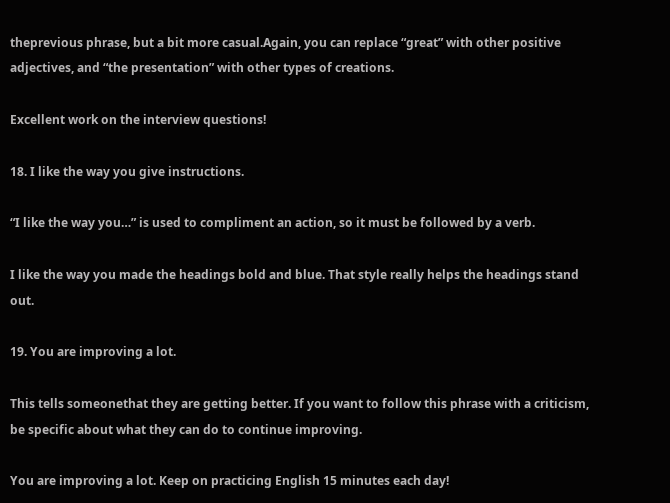theprevious phrase, but a bit more casual.Again, you can replace “great” with other positive adjectives, and “the presentation” with other types of creations.

Excellent work on the interview questions!

18. I like the way you give instructions.

“I like the way you…” is used to compliment an action, so it must be followed by a verb.

I like the way you made the headings bold and blue. That style really helps the headings stand out.

19. You are improving a lot.

This tells someonethat they are getting better. If you want to follow this phrase with a criticism, be specific about what they can do to continue improving.

You are improving a lot. Keep on practicing English 15 minutes each day!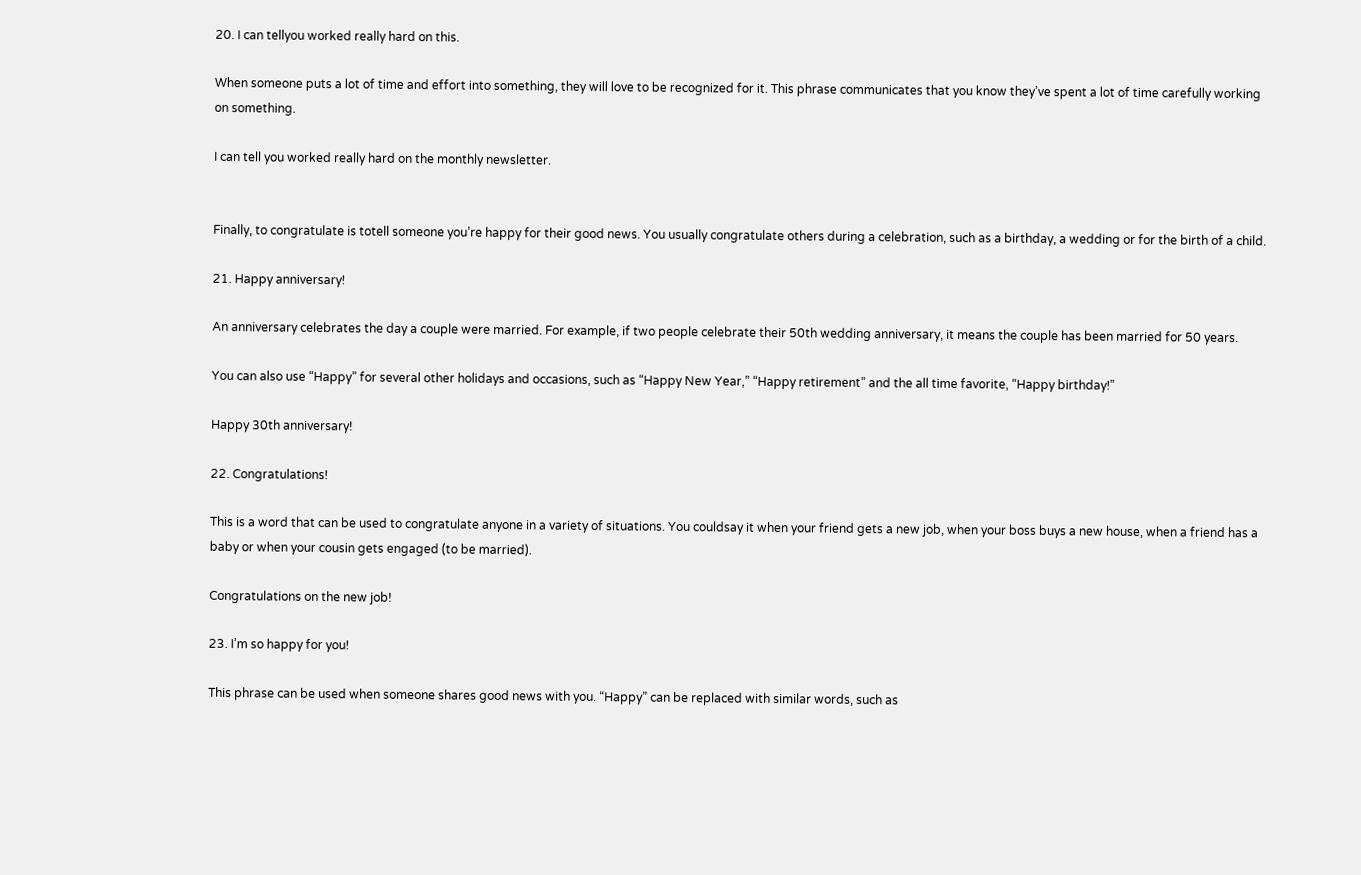20. I can tellyou worked really hard on this.

When someone puts a lot of time and effort into something, they will love to be recognized for it. This phrase communicates that you know they’ve spent a lot of time carefully working on something.

I can tell you worked really hard on the monthly newsletter.


Finally, to congratulate is totell someone you’re happy for their good news. You usually congratulate others during a celebration, such as a birthday, a wedding or for the birth of a child.

21. Happy anniversary!

An anniversary celebrates the day a couple were married. For example, if two people celebrate their 50th wedding anniversary, it means the couple has been married for 50 years.

You can also use “Happy” for several other holidays and occasions, such as “Happy New Year,” “Happy retirement” and the all time favorite, “Happy birthday!”

Happy 30th anniversary!

22. Congratulations!

This is a word that can be used to congratulate anyone in a variety of situations. You couldsay it when your friend gets a new job, when your boss buys a new house, when a friend has a baby or when your cousin gets engaged (to be married).

Congratulations on the new job!

23. I’m so happy for you!

This phrase can be used when someone shares good news with you. “Happy” can be replaced with similar words, such as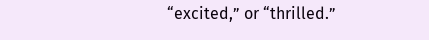“excited,” or “thrilled.”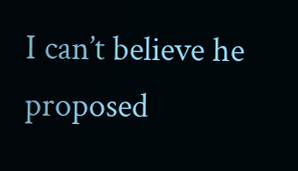I can’t believe he proposed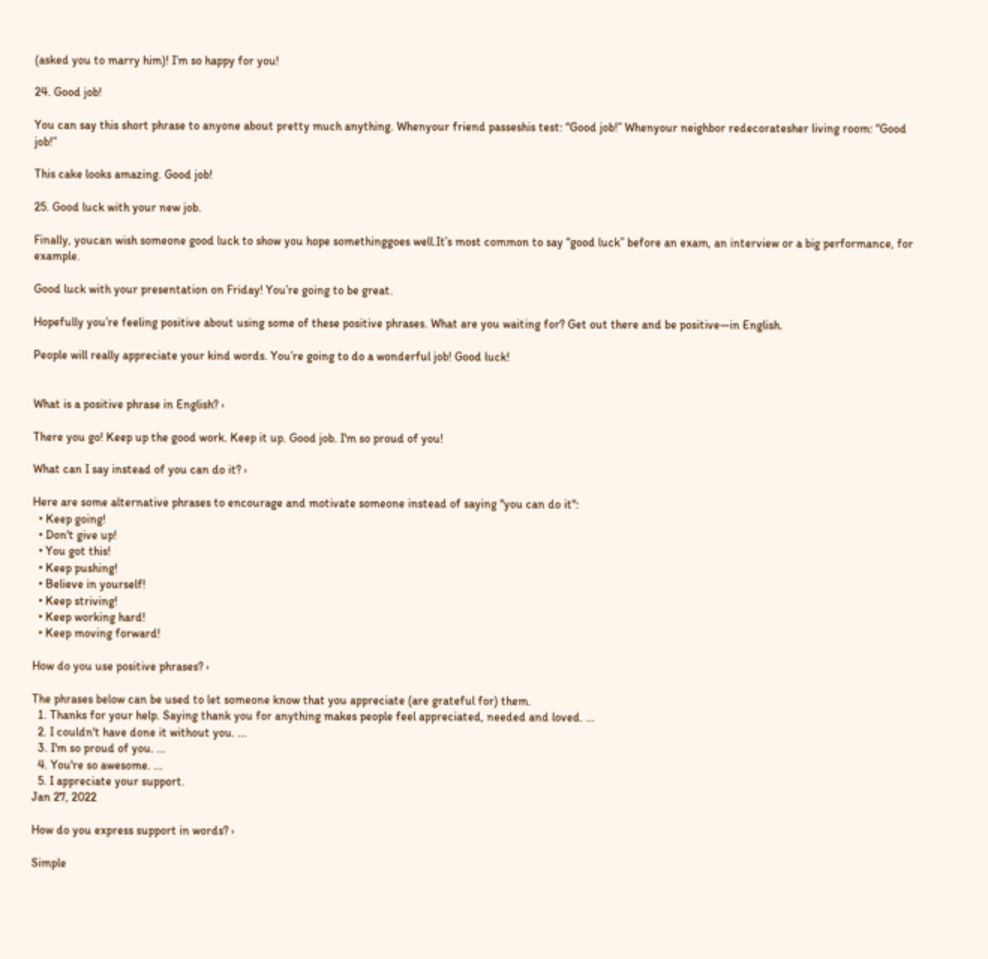(asked you to marry him)! I’m so happy for you!

24. Good job!

You can say this short phrase to anyone about pretty much anything. Whenyour friend passeshis test: “Good job!” Whenyour neighbor redecoratesher living room: “Good job!”

This cake looks amazing. Good job!

25. Good luck with your new job.

Finally, youcan wish someone good luck to show you hope somethinggoes well.It’s most common to say “good luck” before an exam, an interview or a big performance, for example.

Good luck with your presentation on Friday! You’re going to be great.

Hopefully you’re feeling positive about using some of these positive phrases. What are you waiting for? Get out there and be positive—in English.

People will really appreciate your kind words. You’re going to do a wonderful job! Good luck!


What is a positive phrase in English? ›

There you go! Keep up the good work. Keep it up. Good job. I'm so proud of you!

What can I say instead of you can do it? ›

Here are some alternative phrases to encourage and motivate someone instead of saying "you can do it":
  • Keep going!
  • Don't give up!
  • You got this!
  • Keep pushing!
  • Believe in yourself!
  • Keep striving!
  • Keep working hard!
  • Keep moving forward!

How do you use positive phrases? ›

The phrases below can be used to let someone know that you appreciate (are grateful for) them.
  1. Thanks for your help. Saying thank you for anything makes people feel appreciated, needed and loved. ...
  2. I couldn't have done it without you. ...
  3. I'm so proud of you. ...
  4. You're so awesome. ...
  5. I appreciate your support.
Jan 27, 2022

How do you express support in words? ›

Simple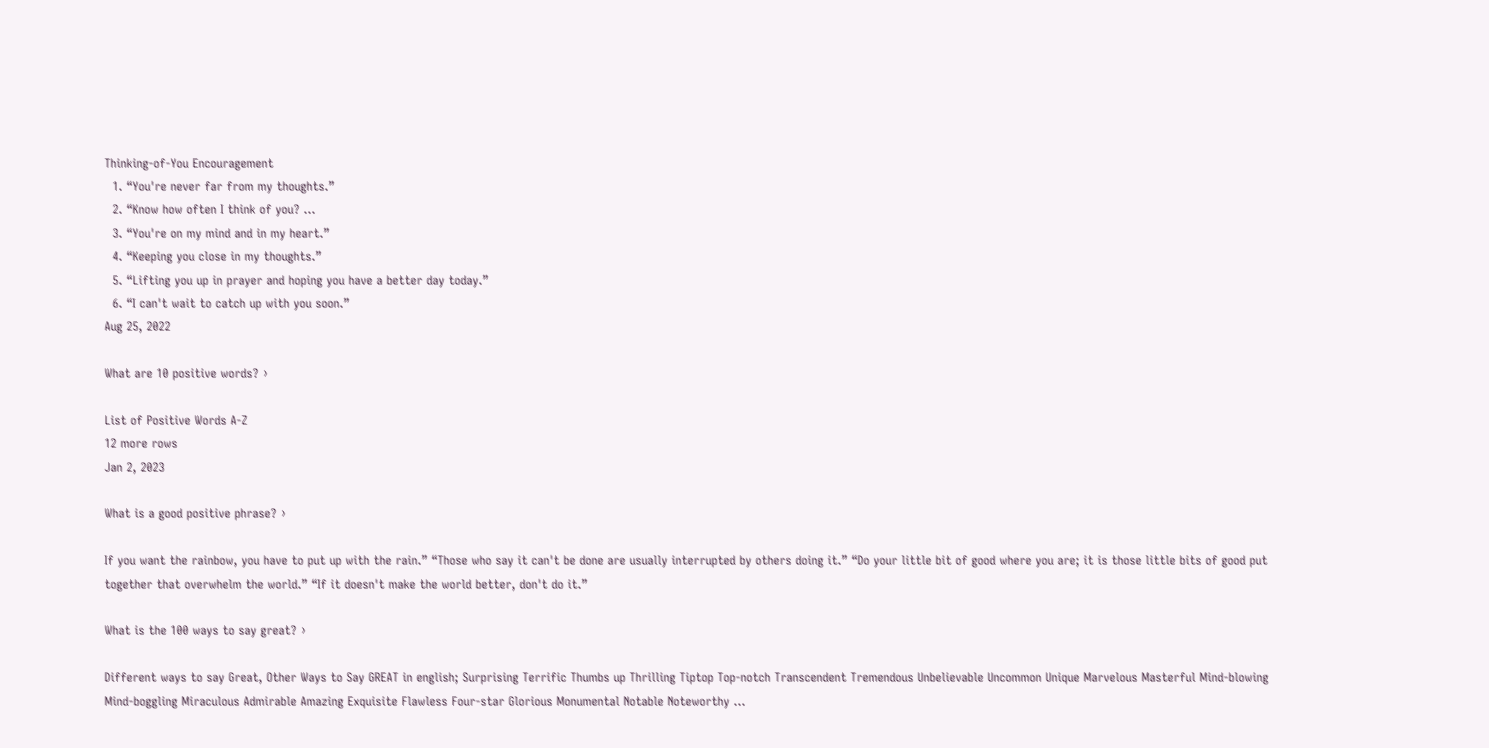Thinking-of-You Encouragement
  1. “You're never far from my thoughts.”
  2. “Know how often I think of you? ...
  3. “You're on my mind and in my heart.”
  4. “Keeping you close in my thoughts.”
  5. “Lifting you up in prayer and hoping you have a better day today.”
  6. “I can't wait to catch up with you soon.”
Aug 25, 2022

What are 10 positive words? ›

List of Positive Words A-Z
12 more rows
Jan 2, 2023

What is a good positive phrase? ›

If you want the rainbow, you have to put up with the rain.” “Those who say it can't be done are usually interrupted by others doing it.” “Do your little bit of good where you are; it is those little bits of good put together that overwhelm the world.” “If it doesn't make the world better, don't do it.”

What is the 100 ways to say great? ›

Different ways to say Great, Other Ways to Say GREAT in english; Surprising Terrific Thumbs up Thrilling Tiptop Top-notch Transcendent Tremendous Unbelievable Uncommon Unique Marvelous Masterful Mind-blowing Mind-boggling Miraculous Admirable Amazing Exquisite Flawless Four-star Glorious Monumental Notable Noteworthy ...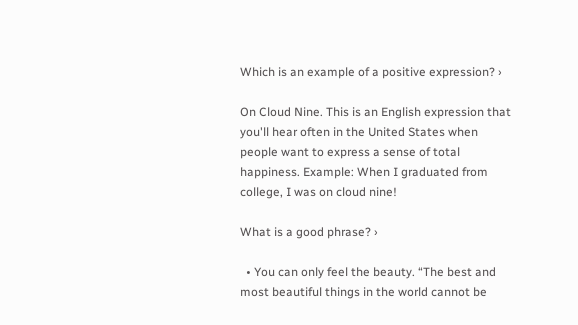Which is an example of a positive expression? ›

On Cloud Nine. This is an English expression that you'll hear often in the United States when people want to express a sense of total happiness. Example: When I graduated from college, I was on cloud nine!

What is a good phrase? ›

  • You can only feel the beauty. “The best and most beautiful things in the world cannot be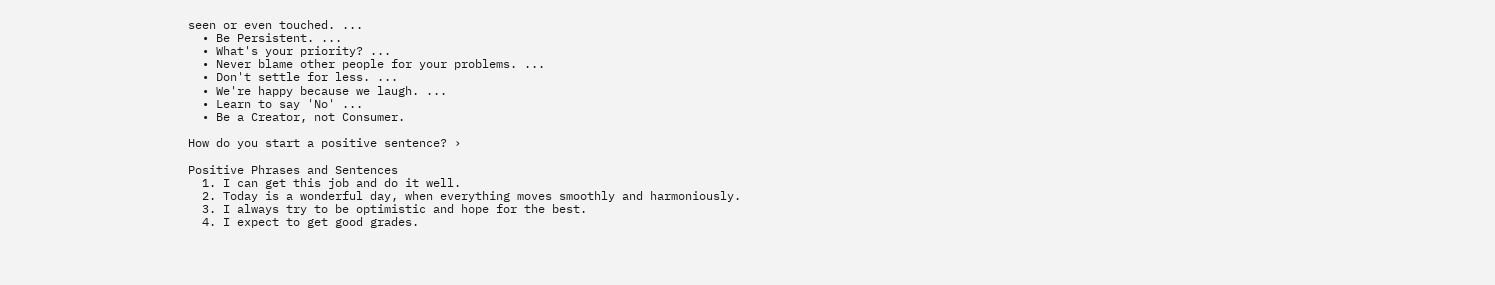seen or even touched. ...
  • Be Persistent. ...
  • What's your priority? ...
  • Never blame other people for your problems. ...
  • Don't settle for less. ...
  • We're happy because we laugh. ...
  • Learn to say 'No' ...
  • Be a Creator, not Consumer.

How do you start a positive sentence? ›

Positive Phrases and Sentences
  1. I can get this job and do it well.
  2. Today is a wonderful day, when everything moves smoothly and harmoniously.
  3. I always try to be optimistic and hope for the best.
  4. I expect to get good grades.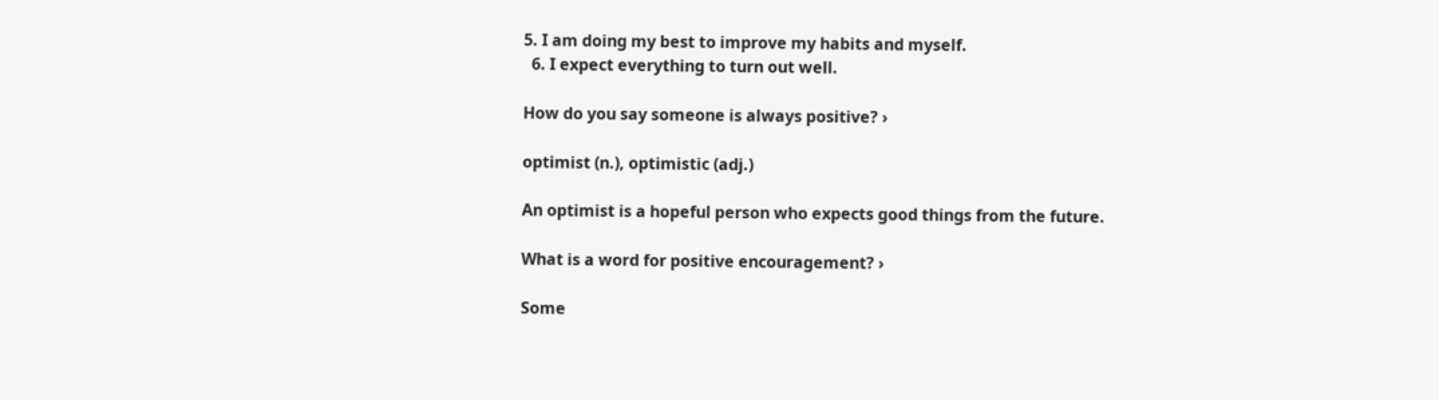5. I am doing my best to improve my habits and myself.
  6. I expect everything to turn out well.

How do you say someone is always positive? ›

optimist (n.), optimistic (adj.)

An optimist is a hopeful person who expects good things from the future.

What is a word for positive encouragement? ›

Some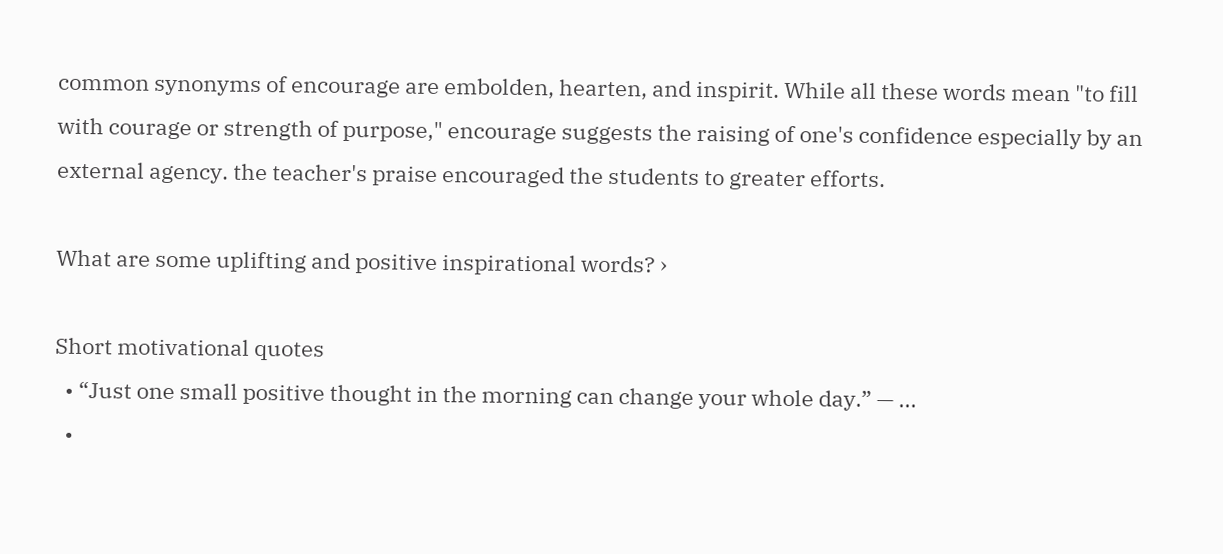common synonyms of encourage are embolden, hearten, and inspirit. While all these words mean "to fill with courage or strength of purpose," encourage suggests the raising of one's confidence especially by an external agency. the teacher's praise encouraged the students to greater efforts.

What are some uplifting and positive inspirational words? ›

Short motivational quotes
  • “Just one small positive thought in the morning can change your whole day.” — ...
  •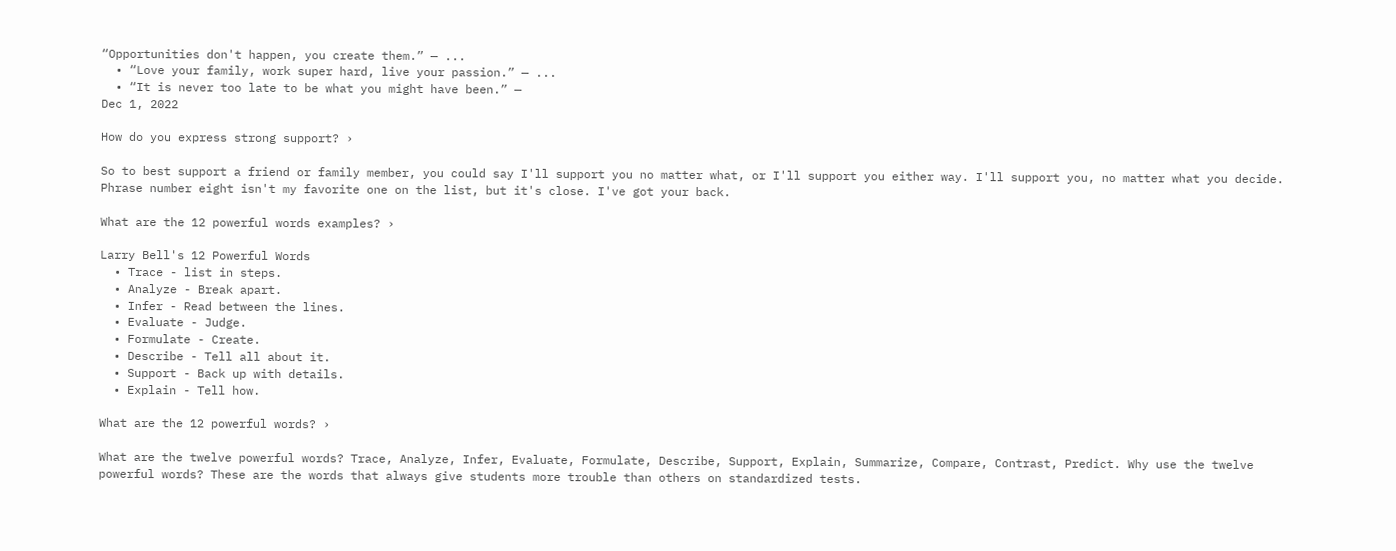“Opportunities don't happen, you create them.” — ...
  • “Love your family, work super hard, live your passion.” — ...
  • “It is never too late to be what you might have been.” —
Dec 1, 2022

How do you express strong support? ›

So to best support a friend or family member, you could say I'll support you no matter what, or I'll support you either way. I'll support you, no matter what you decide. Phrase number eight isn't my favorite one on the list, but it's close. I've got your back.

What are the 12 powerful words examples? ›

Larry Bell's 12 Powerful Words
  • Trace - list in steps.
  • Analyze - Break apart.
  • Infer - Read between the lines.
  • Evaluate - Judge.
  • Formulate - Create.
  • Describe - Tell all about it.
  • Support - Back up with details.
  • Explain - Tell how.

What are the 12 powerful words? ›

What are the twelve powerful words? Trace, Analyze, Infer, Evaluate, Formulate, Describe, Support, Explain, Summarize, Compare, Contrast, Predict. Why use the twelve powerful words? These are the words that always give students more trouble than others on standardized tests.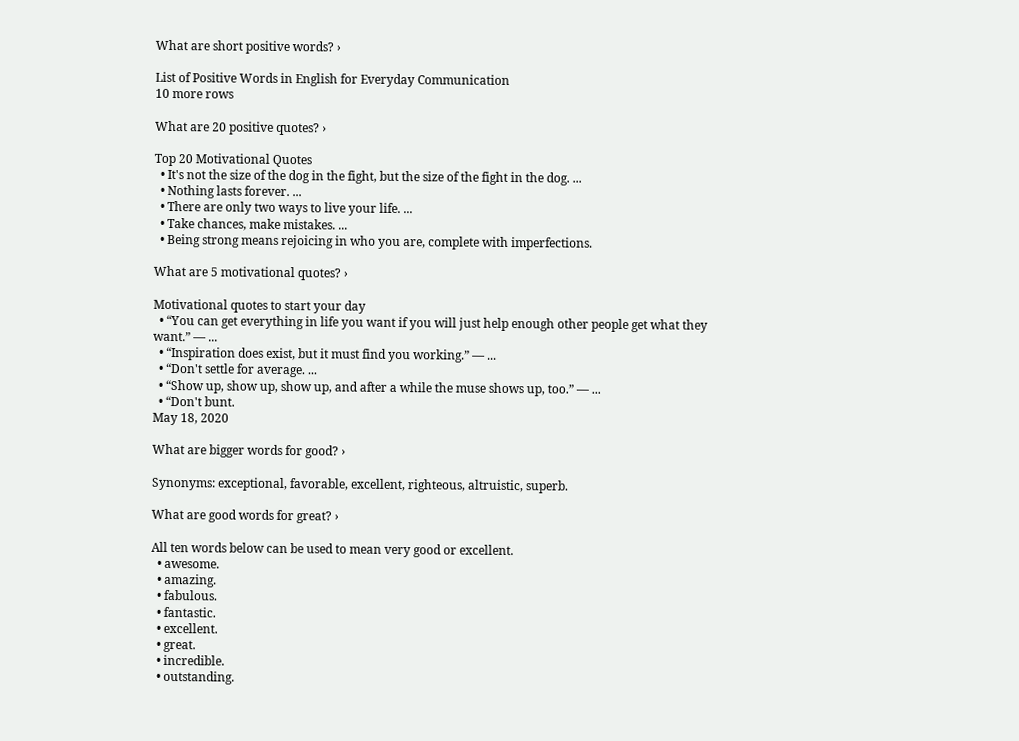What are short positive words? ›

List of Positive Words in English for Everyday Communication
10 more rows

What are 20 positive quotes? ›

Top 20 Motivational Quotes
  • It's not the size of the dog in the fight, but the size of the fight in the dog. ...
  • Nothing lasts forever. ...
  • There are only two ways to live your life. ...
  • Take chances, make mistakes. ...
  • Being strong means rejoicing in who you are, complete with imperfections.

What are 5 motivational quotes? ›

Motivational quotes to start your day
  • “You can get everything in life you want if you will just help enough other people get what they want.” — ...
  • “Inspiration does exist, but it must find you working.” — ...
  • “Don't settle for average. ...
  • “Show up, show up, show up, and after a while the muse shows up, too.” — ...
  • “Don't bunt.
May 18, 2020

What are bigger words for good? ›

Synonyms: exceptional, favorable, excellent, righteous, altruistic, superb.

What are good words for great? ›

All ten words below can be used to mean very good or excellent.
  • awesome.
  • amazing.
  • fabulous.
  • fantastic.
  • excellent.
  • great.
  • incredible.
  • outstanding.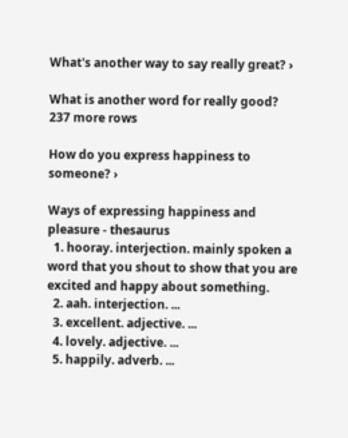What's another way to say really great? ›

What is another word for really good?
237 more rows

How do you express happiness to someone? ›

Ways of expressing happiness and pleasure - thesaurus
  1. hooray. interjection. mainly spoken a word that you shout to show that you are excited and happy about something.
  2. aah. interjection. ...
  3. excellent. adjective. ...
  4. lovely. adjective. ...
  5. happily. adverb. ...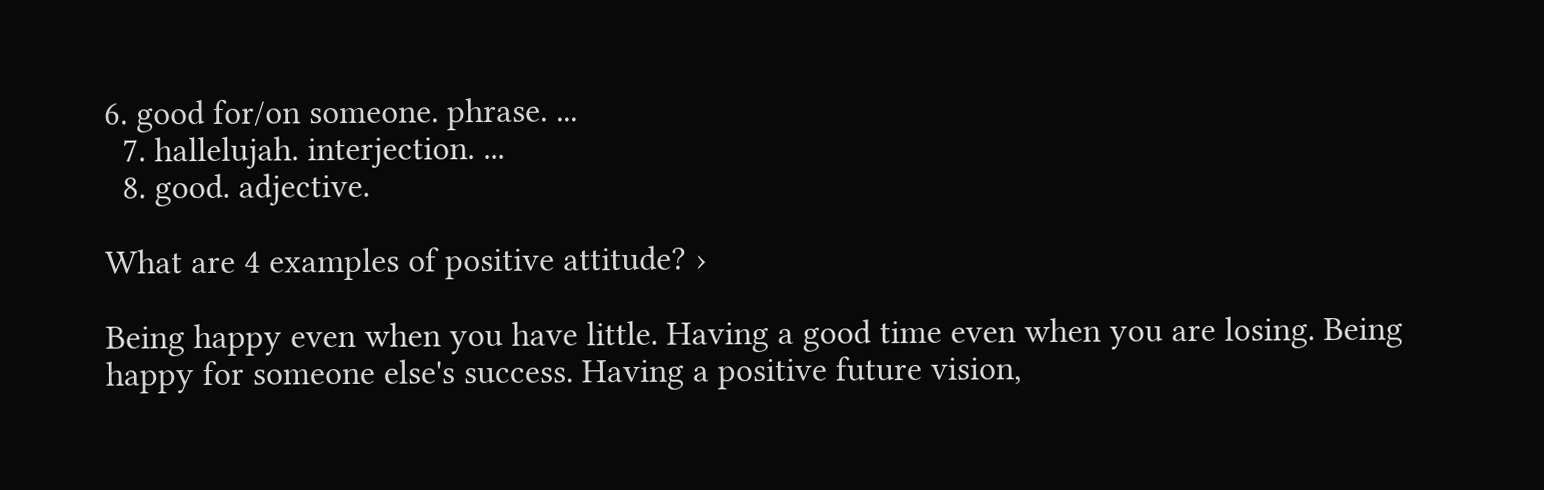6. good for/on someone. phrase. ...
  7. hallelujah. interjection. ...
  8. good. adjective.

What are 4 examples of positive attitude? ›

Being happy even when you have little. Having a good time even when you are losing. Being happy for someone else's success. Having a positive future vision,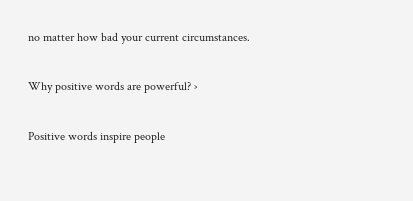no matter how bad your current circumstances.

Why positive words are powerful? ›

Positive words inspire people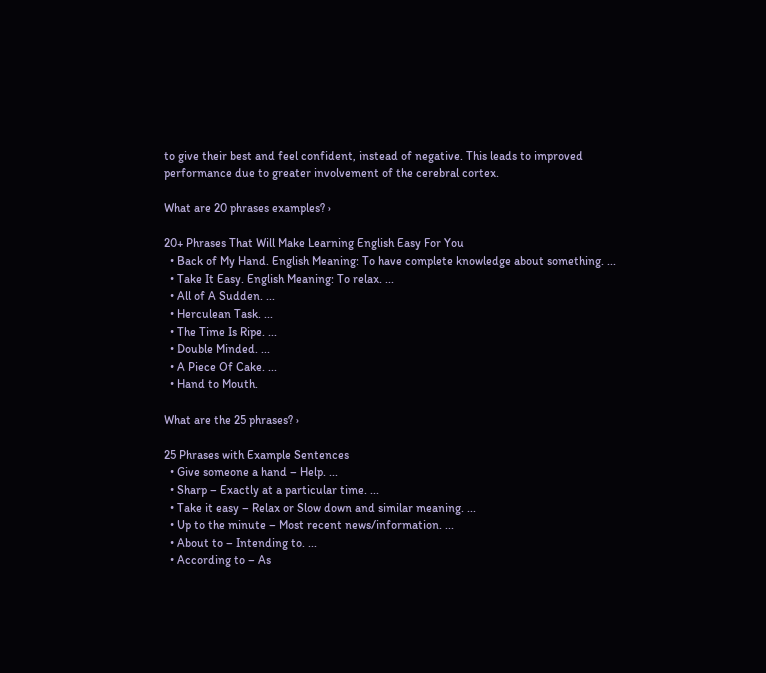to give their best and feel confident, instead of negative. This leads to improved performance due to greater involvement of the cerebral cortex.

What are 20 phrases examples? ›

20+ Phrases That Will Make Learning English Easy For You
  • Back of My Hand. English Meaning: To have complete knowledge about something. ...
  • Take It Easy. English Meaning: To relax. ...
  • All of A Sudden. ...
  • Herculean Task. ...
  • The Time Is Ripe. ...
  • Double Minded. ...
  • A Piece Of Cake. ...
  • Hand to Mouth.

What are the 25 phrases? ›

25 Phrases with Example Sentences
  • Give someone a hand – Help. ...
  • Sharp – Exactly at a particular time. ...
  • Take it easy – Relax or Slow down and similar meaning. ...
  • Up to the minute – Most recent news/information. ...
  • About to – Intending to. ...
  • According to – As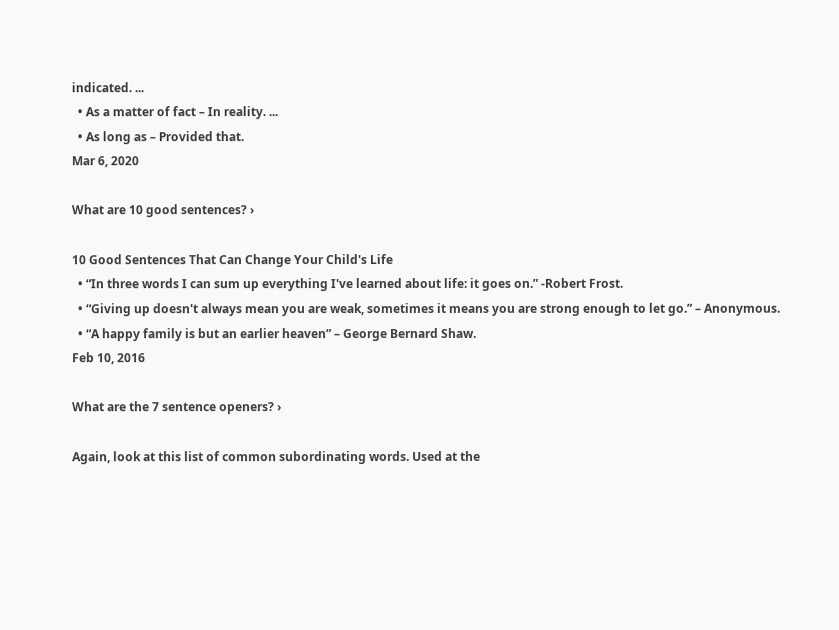indicated. ...
  • As a matter of fact – In reality. ...
  • As long as – Provided that.
Mar 6, 2020

What are 10 good sentences? ›

10 Good Sentences That Can Change Your Child's Life
  • “In three words I can sum up everything I've learned about life: it goes on.” -Robert Frost.
  • “Giving up doesn't always mean you are weak, sometimes it means you are strong enough to let go.” – Anonymous.
  • “A happy family is but an earlier heaven” – George Bernard Shaw.
Feb 10, 2016

What are the 7 sentence openers? ›

Again, look at this list of common subordinating words. Used at the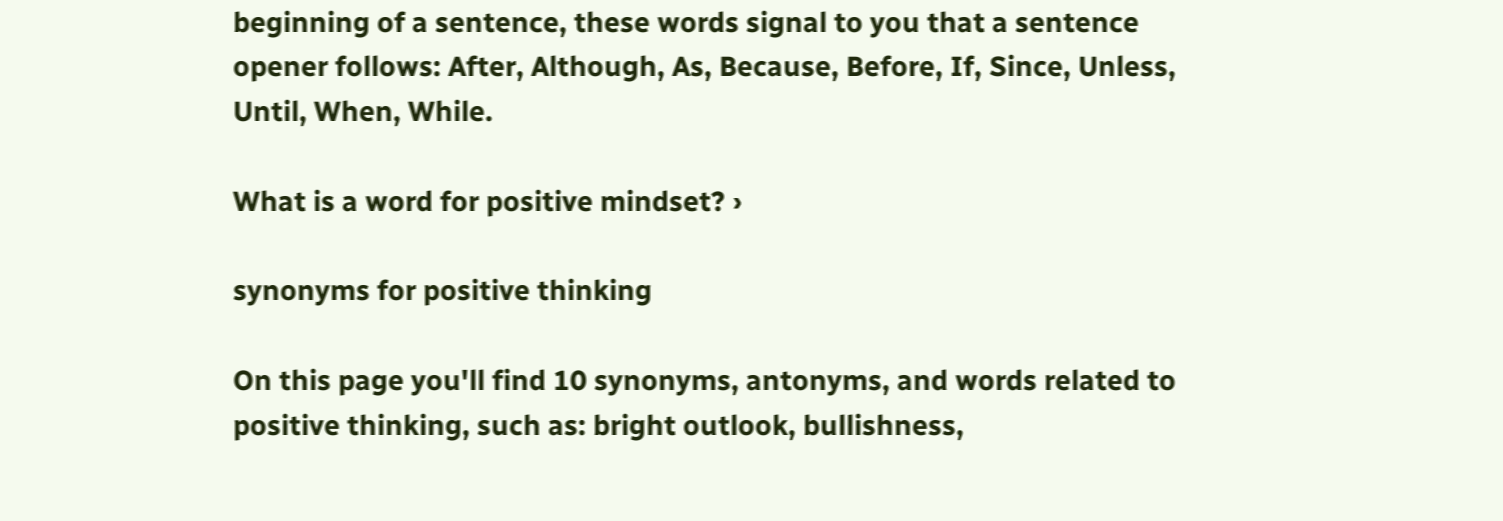beginning of a sentence, these words signal to you that a sentence opener follows: After, Although, As, Because, Before, If, Since, Unless, Until, When, While.

What is a word for positive mindset? ›

synonyms for positive thinking

On this page you'll find 10 synonyms, antonyms, and words related to positive thinking, such as: bright outlook, bullishness,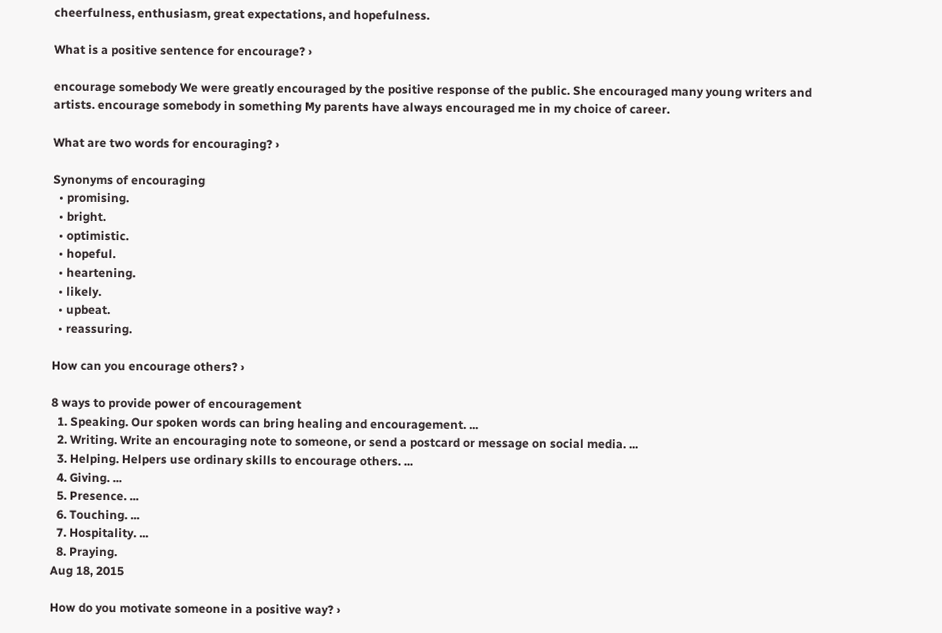cheerfulness, enthusiasm, great expectations, and hopefulness.

What is a positive sentence for encourage? ›

encourage somebody We were greatly encouraged by the positive response of the public. She encouraged many young writers and artists. encourage somebody in something My parents have always encouraged me in my choice of career.

What are two words for encouraging? ›

Synonyms of encouraging
  • promising.
  • bright.
  • optimistic.
  • hopeful.
  • heartening.
  • likely.
  • upbeat.
  • reassuring.

How can you encourage others? ›

8 ways to provide power of encouragement
  1. Speaking. Our spoken words can bring healing and encouragement. ...
  2. Writing. Write an encouraging note to someone, or send a postcard or message on social media. ...
  3. Helping. Helpers use ordinary skills to encourage others. ...
  4. Giving. ...
  5. Presence. ...
  6. Touching. ...
  7. Hospitality. ...
  8. Praying.
Aug 18, 2015

How do you motivate someone in a positive way? ›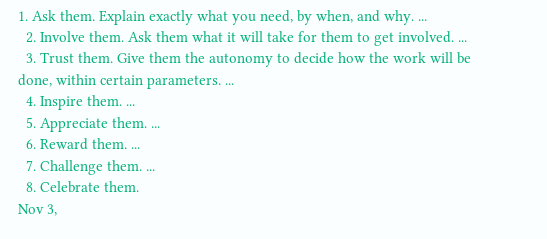1. Ask them. Explain exactly what you need, by when, and why. ...
  2. Involve them. Ask them what it will take for them to get involved. ...
  3. Trust them. Give them the autonomy to decide how the work will be done, within certain parameters. ...
  4. Inspire them. ...
  5. Appreciate them. ...
  6. Reward them. ...
  7. Challenge them. ...
  8. Celebrate them.
Nov 3,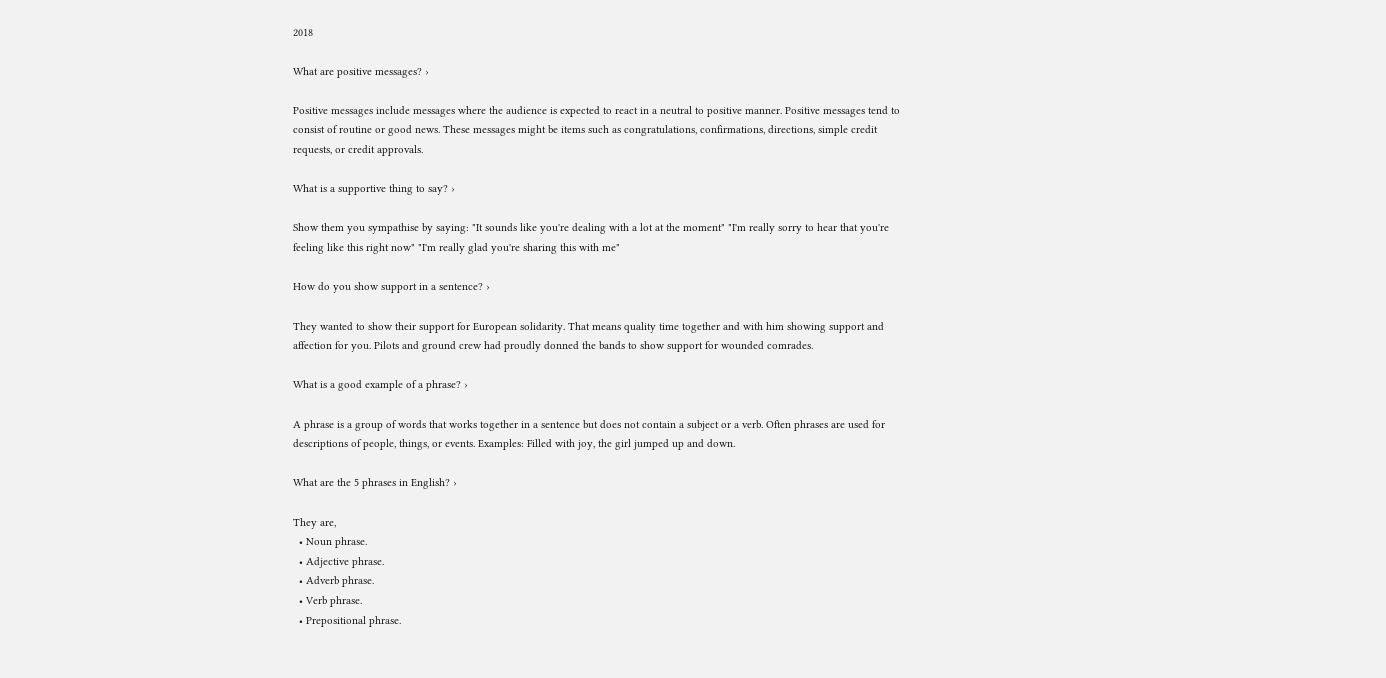2018

What are positive messages? ›

Positive messages include messages where the audience is expected to react in a neutral to positive manner. Positive messages tend to consist of routine or good news. These messages might be items such as congratulations, confirmations, directions, simple credit requests, or credit approvals.

What is a supportive thing to say? ›

Show them you sympathise by saying: "It sounds like you're dealing with a lot at the moment" "I'm really sorry to hear that you're feeling like this right now" "I'm really glad you're sharing this with me"

How do you show support in a sentence? ›

They wanted to show their support for European solidarity. That means quality time together and with him showing support and affection for you. Pilots and ground crew had proudly donned the bands to show support for wounded comrades.

What is a good example of a phrase? ›

A phrase is a group of words that works together in a sentence but does not contain a subject or a verb. Often phrases are used for descriptions of people, things, or events. Examples: Filled with joy, the girl jumped up and down.

What are the 5 phrases in English? ›

They are,
  • Noun phrase.
  • Adjective phrase.
  • Adverb phrase.
  • Verb phrase.
  • Prepositional phrase.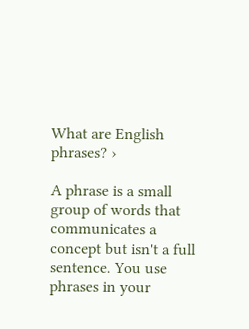What are English phrases? ›

A phrase is a small group of words that communicates a concept but isn't a full sentence. You use phrases in your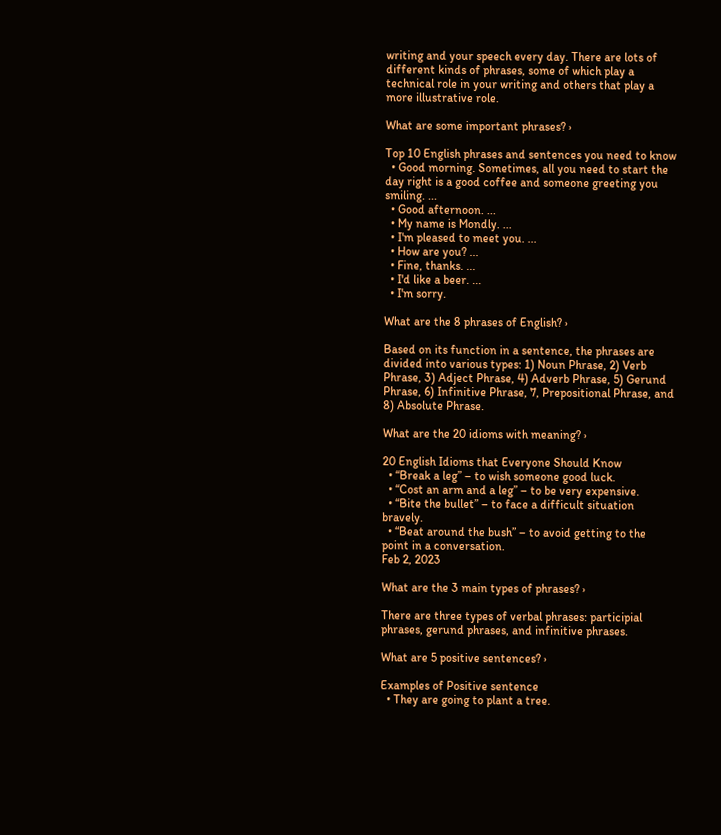writing and your speech every day. There are lots of different kinds of phrases, some of which play a technical role in your writing and others that play a more illustrative role.

What are some important phrases? ›

Top 10 English phrases and sentences you need to know
  • Good morning. Sometimes, all you need to start the day right is a good coffee and someone greeting you smiling. ...
  • Good afternoon. ...
  • My name is Mondly. ...
  • I'm pleased to meet you. ...
  • How are you? ...
  • Fine, thanks. ...
  • I'd like a beer. ...
  • I'm sorry.

What are the 8 phrases of English? ›

Based on its function in a sentence, the phrases are divided into various types: 1) Noun Phrase, 2) Verb Phrase, 3) Adject Phrase, 4) Adverb Phrase, 5) Gerund Phrase, 6) Infinitive Phrase, 7, Prepositional Phrase, and 8) Absolute Phrase.

What are the 20 idioms with meaning? ›

20 English Idioms that Everyone Should Know
  • “Break a leg” – to wish someone good luck.
  • “Cost an arm and a leg” – to be very expensive.
  • “Bite the bullet” – to face a difficult situation bravely.
  • “Beat around the bush” – to avoid getting to the point in a conversation.
Feb 2, 2023

What are the 3 main types of phrases? ›

There are three types of verbal phrases: participial phrases, gerund phrases, and infinitive phrases.

What are 5 positive sentences? ›

Examples of Positive sentence
  • They are going to plant a tree.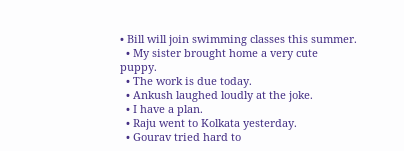• Bill will join swimming classes this summer.
  • My sister brought home a very cute puppy.
  • The work is due today.
  • Ankush laughed loudly at the joke.
  • I have a plan.
  • Raju went to Kolkata yesterday.
  • Gourav tried hard to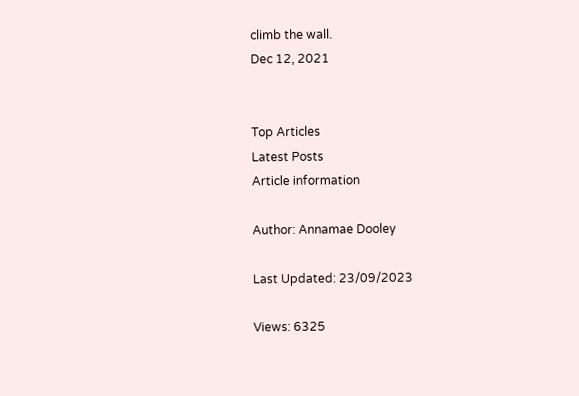climb the wall.
Dec 12, 2021


Top Articles
Latest Posts
Article information

Author: Annamae Dooley

Last Updated: 23/09/2023

Views: 6325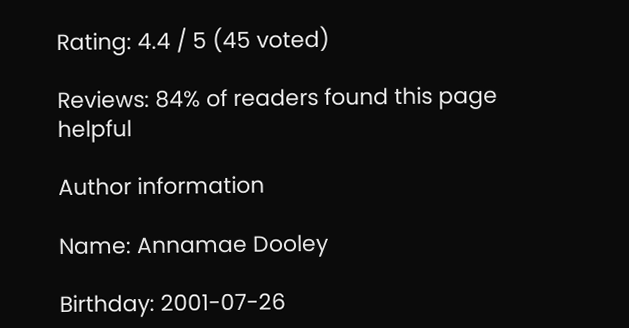Rating: 4.4 / 5 (45 voted)

Reviews: 84% of readers found this page helpful

Author information

Name: Annamae Dooley

Birthday: 2001-07-26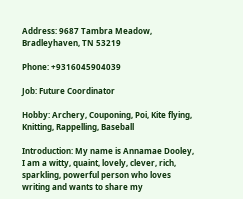Address: 9687 Tambra Meadow, Bradleyhaven, TN 53219

Phone: +9316045904039

Job: Future Coordinator

Hobby: Archery, Couponing, Poi, Kite flying, Knitting, Rappelling, Baseball

Introduction: My name is Annamae Dooley, I am a witty, quaint, lovely, clever, rich, sparkling, powerful person who loves writing and wants to share my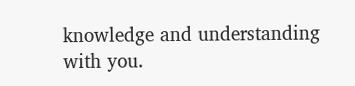knowledge and understanding with you.